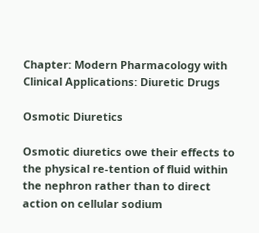Chapter: Modern Pharmacology with Clinical Applications: Diuretic Drugs

Osmotic Diuretics

Osmotic diuretics owe their effects to the physical re-tention of fluid within the nephron rather than to direct action on cellular sodium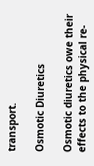transport.

Osmotic Diuretics

Osmotic diuretics owe their effects to the physical re-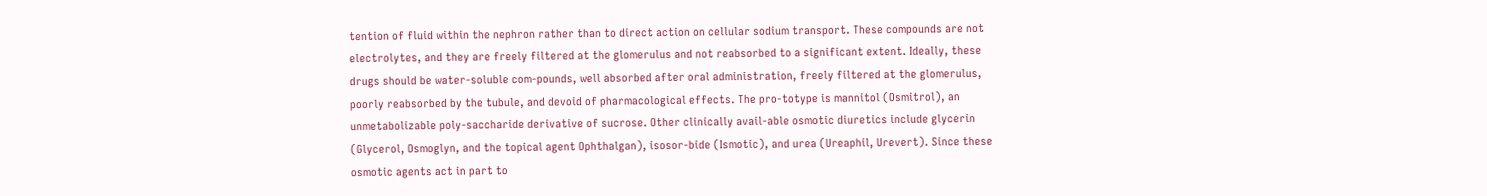tention of fluid within the nephron rather than to direct action on cellular sodium transport. These compounds are not electrolytes, and they are freely filtered at the glomerulus and not reabsorbed to a significant extent. Ideally, these drugs should be water-soluble com-pounds, well absorbed after oral administration, freely filtered at the glomerulus, poorly reabsorbed by the tubule, and devoid of pharmacological effects. The pro-totype is mannitol (Osmitrol), an unmetabolizable poly-saccharide derivative of sucrose. Other clinically avail-able osmotic diuretics include glycerin (Glycerol, Osmoglyn, and the topical agent Ophthalgan), isosor-bide (Ismotic), and urea (Ureaphil, Urevert). Since these osmotic agents act in part to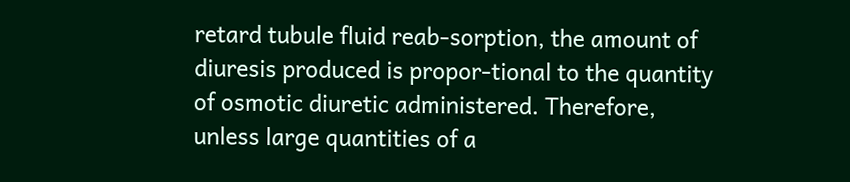retard tubule fluid reab-sorption, the amount of diuresis produced is propor-tional to the quantity of osmotic diuretic administered. Therefore, unless large quantities of a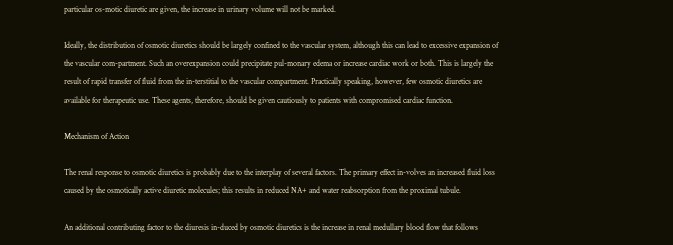particular os-motic diuretic are given, the increase in urinary volume will not be marked.

Ideally, the distribution of osmotic diuretics should be largely confined to the vascular system, although this can lead to excessive expansion of the vascular com-partment. Such an overexpansion could precipitate pul-monary edema or increase cardiac work or both. This is largely the result of rapid transfer of fluid from the in-terstitial to the vascular compartment. Practically speaking, however, few osmotic diuretics are available for therapeutic use. These agents, therefore, should be given cautiously to patients with compromised cardiac function.

Mechanism of Action

The renal response to osmotic diuretics is probably due to the interplay of several factors. The primary effect in-volves an increased fluid loss caused by the osmotically active diuretic molecules; this results in reduced NA+ and water reabsorption from the proximal tubule.

An additional contributing factor to the diuresis in-duced by osmotic diuretics is the increase in renal medullary blood flow that follows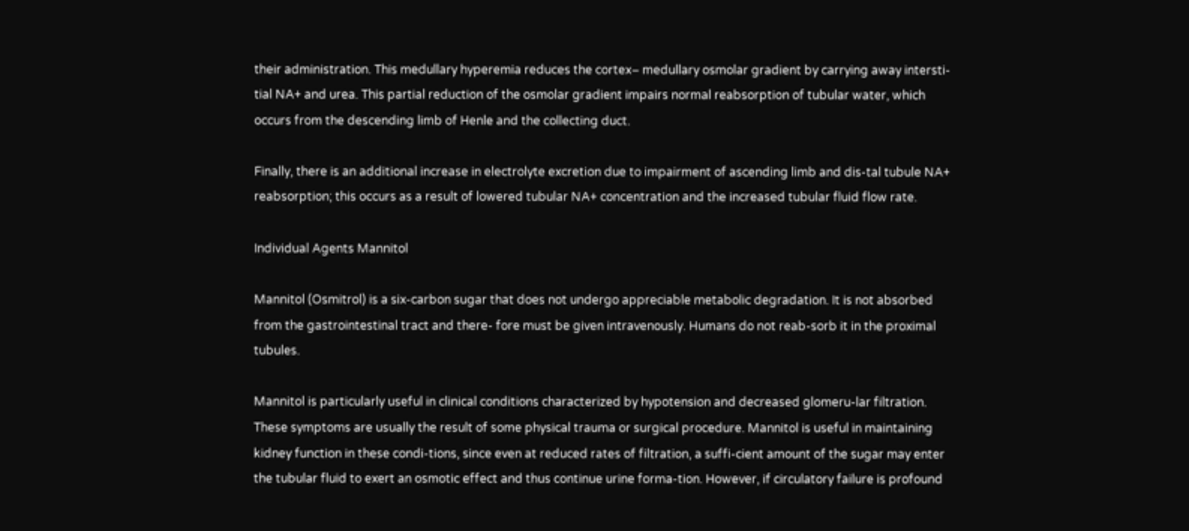their administration. This medullary hyperemia reduces the cortex– medullary osmolar gradient by carrying away intersti-tial NA+ and urea. This partial reduction of the osmolar gradient impairs normal reabsorption of tubular water, which occurs from the descending limb of Henle and the collecting duct.

Finally, there is an additional increase in electrolyte excretion due to impairment of ascending limb and dis-tal tubule NA+ reabsorption; this occurs as a result of lowered tubular NA+ concentration and the increased tubular fluid flow rate.

Individual Agents Mannitol

Mannitol (Osmitrol) is a six-carbon sugar that does not undergo appreciable metabolic degradation. It is not absorbed from the gastrointestinal tract and there- fore must be given intravenously. Humans do not reab-sorb it in the proximal tubules.

Mannitol is particularly useful in clinical conditions characterized by hypotension and decreased glomeru-lar filtration. These symptoms are usually the result of some physical trauma or surgical procedure. Mannitol is useful in maintaining kidney function in these condi-tions, since even at reduced rates of filtration, a suffi-cient amount of the sugar may enter the tubular fluid to exert an osmotic effect and thus continue urine forma-tion. However, if circulatory failure is profound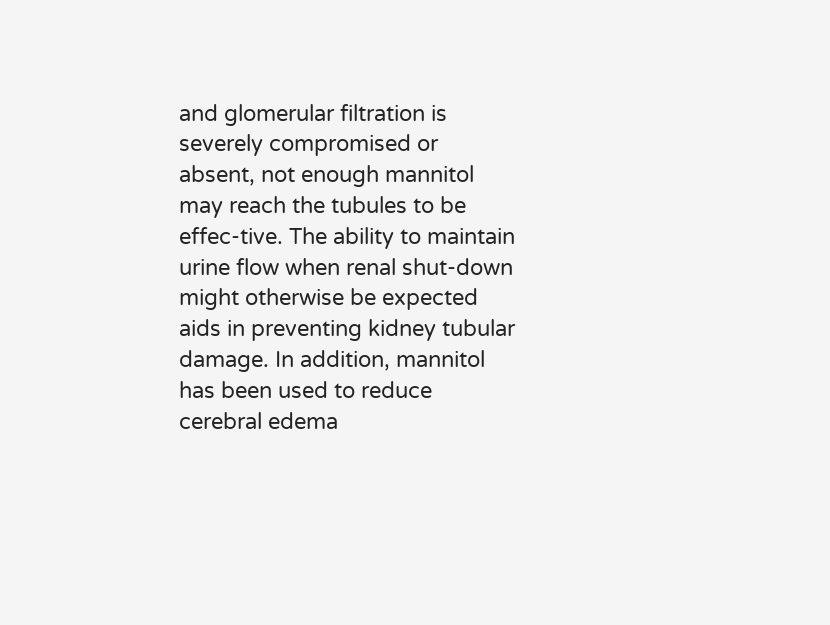and glomerular filtration is severely compromised or absent, not enough mannitol may reach the tubules to be effec-tive. The ability to maintain urine flow when renal shut-down might otherwise be expected aids in preventing kidney tubular damage. In addition, mannitol has been used to reduce cerebral edema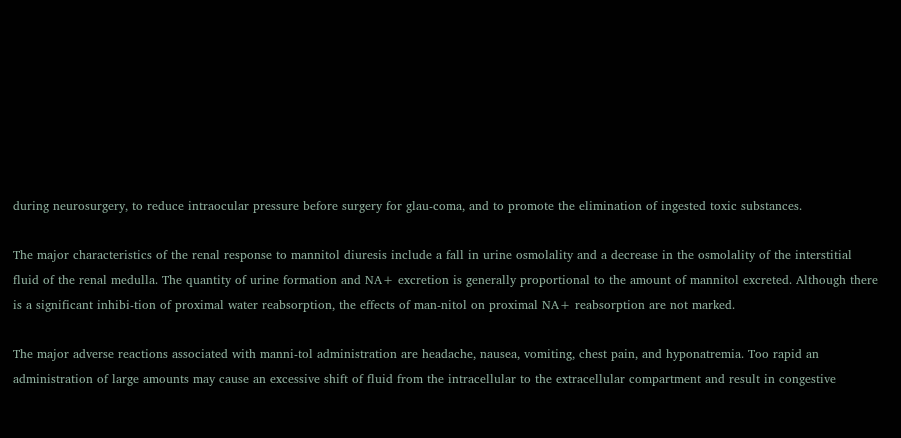during neurosurgery, to reduce intraocular pressure before surgery for glau-coma, and to promote the elimination of ingested toxic substances.

The major characteristics of the renal response to mannitol diuresis include a fall in urine osmolality and a decrease in the osmolality of the interstitial fluid of the renal medulla. The quantity of urine formation and NA+ excretion is generally proportional to the amount of mannitol excreted. Although there is a significant inhibi-tion of proximal water reabsorption, the effects of man-nitol on proximal NA+ reabsorption are not marked.

The major adverse reactions associated with manni-tol administration are headache, nausea, vomiting, chest pain, and hyponatremia. Too rapid an administration of large amounts may cause an excessive shift of fluid from the intracellular to the extracellular compartment and result in congestive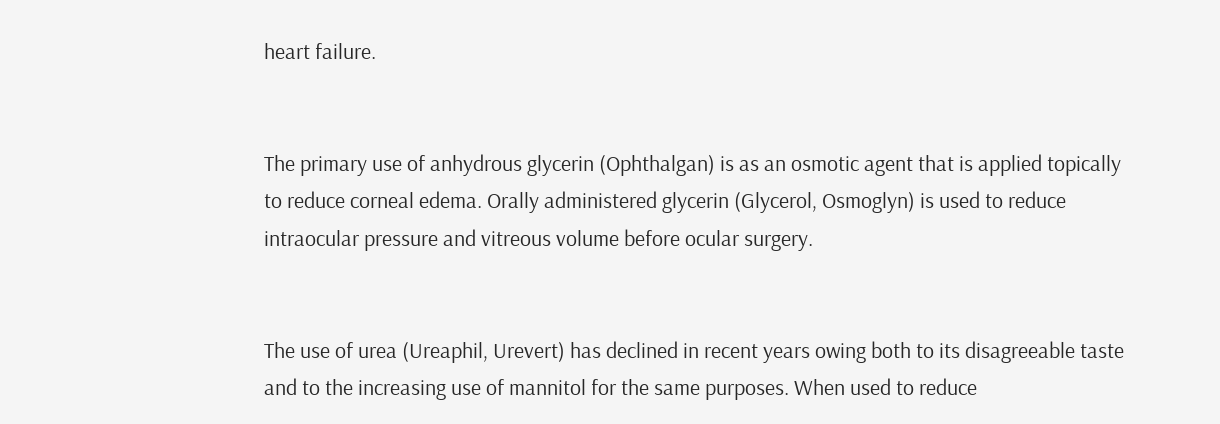heart failure.


The primary use of anhydrous glycerin (Ophthalgan) is as an osmotic agent that is applied topically to reduce corneal edema. Orally administered glycerin (Glycerol, Osmoglyn) is used to reduce intraocular pressure and vitreous volume before ocular surgery.


The use of urea (Ureaphil, Urevert) has declined in recent years owing both to its disagreeable taste and to the increasing use of mannitol for the same purposes. When used to reduce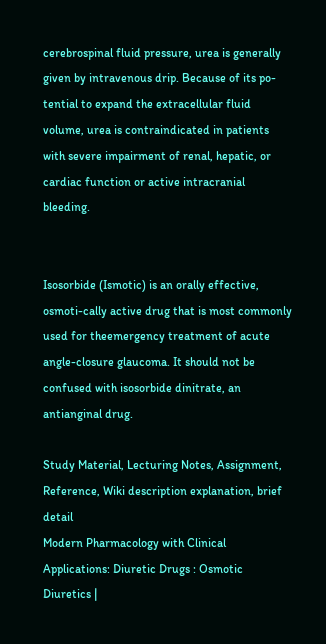cerebrospinal fluid pressure, urea is generally given by intravenous drip. Because of its po-tential to expand the extracellular fluid volume, urea is contraindicated in patients with severe impairment of renal, hepatic, or cardiac function or active intracranial bleeding.


Isosorbide (Ismotic) is an orally effective, osmoti-cally active drug that is most commonly used for theemergency treatment of acute angle-closure glaucoma. It should not be confused with isosorbide dinitrate, an antianginal drug.

Study Material, Lecturing Notes, Assignment, Reference, Wiki description explanation, brief detail
Modern Pharmacology with Clinical Applications: Diuretic Drugs : Osmotic Diuretics |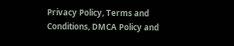Privacy Policy, Terms and Conditions, DMCA Policy and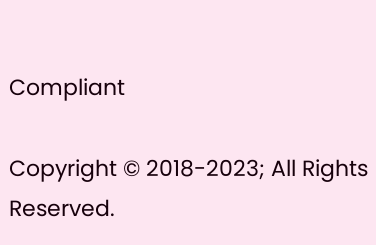Compliant

Copyright © 2018-2023; All Rights Reserved.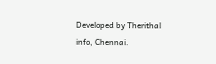Developed by Therithal info, Chennai.